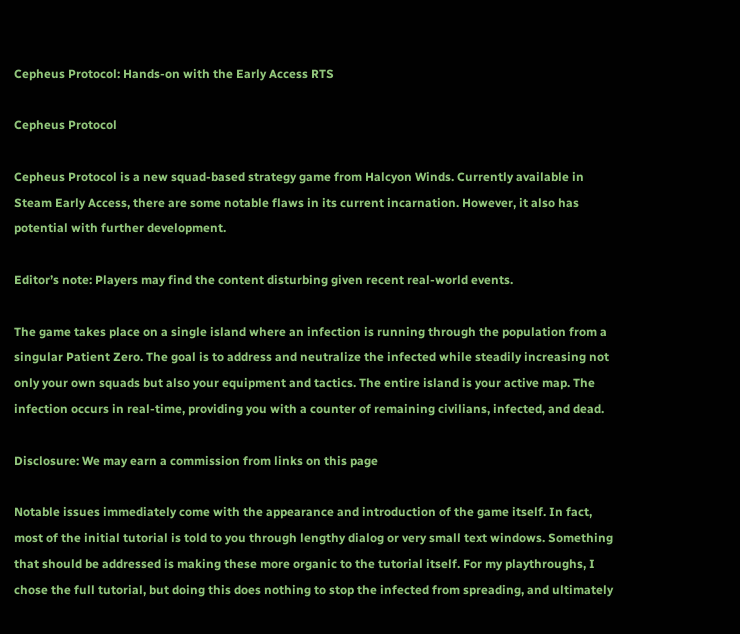Cepheus Protocol: Hands-on with the Early Access RTS

Cepheus Protocol

Cepheus Protocol is a new squad-based strategy game from Halcyon Winds. Currently available in Steam Early Access, there are some notable flaws in its current incarnation. However, it also has potential with further development.

Editor’s note: Players may find the content disturbing given recent real-world events.

The game takes place on a single island where an infection is running through the population from a singular Patient Zero. The goal is to address and neutralize the infected while steadily increasing not only your own squads but also your equipment and tactics. The entire island is your active map. The infection occurs in real-time, providing you with a counter of remaining civilians, infected, and dead.

Disclosure: We may earn a commission from links on this page

Notable issues immediately come with the appearance and introduction of the game itself. In fact, most of the initial tutorial is told to you through lengthy dialog or very small text windows. Something that should be addressed is making these more organic to the tutorial itself. For my playthroughs, I chose the full tutorial, but doing this does nothing to stop the infected from spreading, and ultimately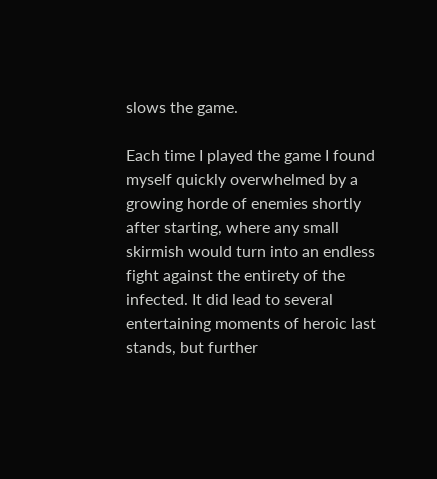slows the game.

Each time I played the game I found myself quickly overwhelmed by a growing horde of enemies shortly after starting, where any small skirmish would turn into an endless fight against the entirety of the infected. It did lead to several entertaining moments of heroic last stands, but further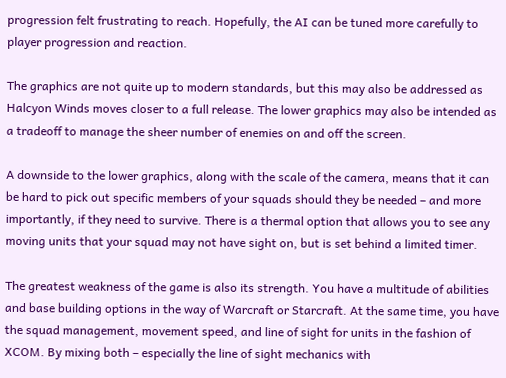progression felt frustrating to reach. Hopefully, the AI can be tuned more carefully to player progression and reaction.

The graphics are not quite up to modern standards, but this may also be addressed as Halcyon Winds moves closer to a full release. The lower graphics may also be intended as a tradeoff to manage the sheer number of enemies on and off the screen.

A downside to the lower graphics, along with the scale of the camera, means that it can be hard to pick out specific members of your squads should they be needed – and more importantly, if they need to survive. There is a thermal option that allows you to see any moving units that your squad may not have sight on, but is set behind a limited timer.

The greatest weakness of the game is also its strength. You have a multitude of abilities and base building options in the way of Warcraft or Starcraft. At the same time, you have the squad management, movement speed, and line of sight for units in the fashion of XCOM. By mixing both – especially the line of sight mechanics with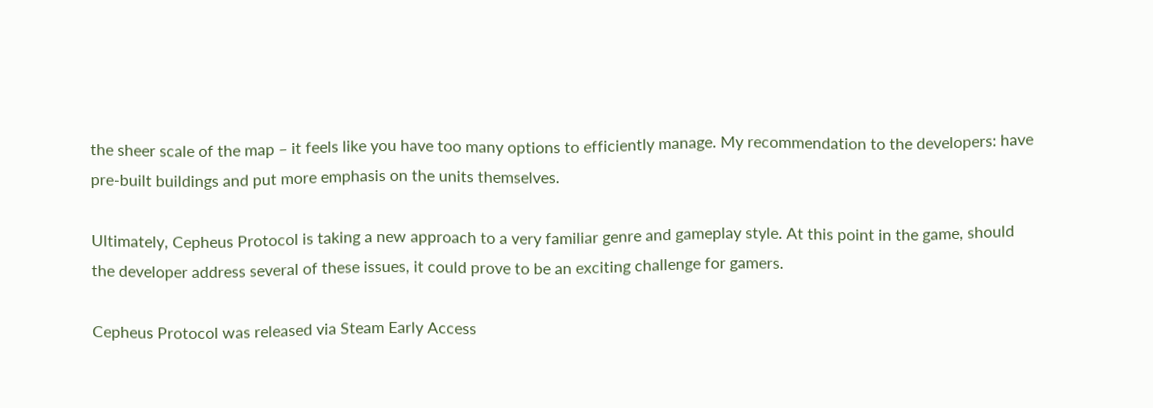the sheer scale of the map – it feels like you have too many options to efficiently manage. My recommendation to the developers: have pre-built buildings and put more emphasis on the units themselves.

Ultimately, Cepheus Protocol is taking a new approach to a very familiar genre and gameplay style. At this point in the game, should the developer address several of these issues, it could prove to be an exciting challenge for gamers.

Cepheus Protocol was released via Steam Early Access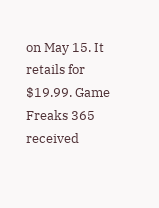on May 15. It retails for $19.99. Game Freaks 365 received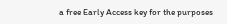a free Early Access key for the purposes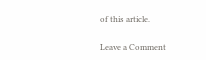of this article.

Leave a Comment